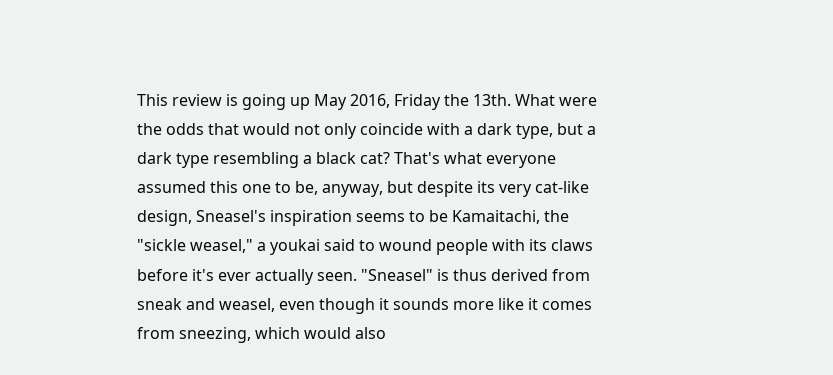This review is going up May 2016, Friday the 13th. What were the odds that would not only coincide with a dark type, but a dark type resembling a black cat? That's what everyone assumed this one to be, anyway, but despite its very cat-like design, Sneasel's inspiration seems to be Kamaitachi, the "sickle weasel," a youkai said to wound people with its claws before it's ever actually seen. "Sneasel" is thus derived from sneak and weasel, even though it sounds more like it comes from sneezing, which would also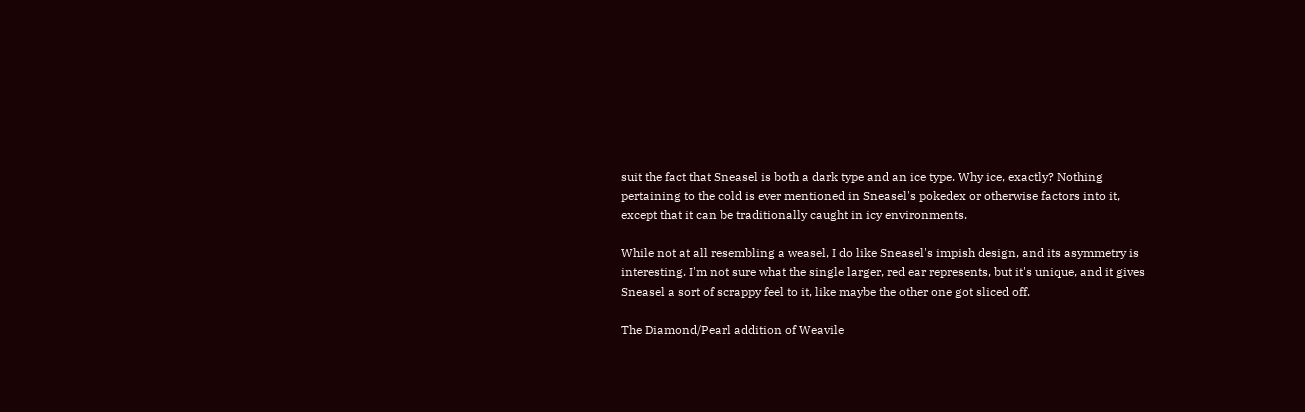suit the fact that Sneasel is both a dark type and an ice type. Why ice, exactly? Nothing pertaining to the cold is ever mentioned in Sneasel's pokedex or otherwise factors into it, except that it can be traditionally caught in icy environments.

While not at all resembling a weasel, I do like Sneasel's impish design, and its asymmetry is interesting. I'm not sure what the single larger, red ear represents, but it's unique, and it gives Sneasel a sort of scrappy feel to it, like maybe the other one got sliced off.

The Diamond/Pearl addition of Weavile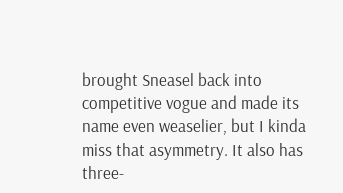brought Sneasel back into competitive vogue and made its name even weaselier, but I kinda miss that asymmetry. It also has three-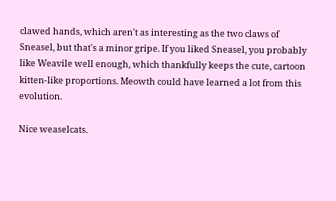clawed hands, which aren't as interesting as the two claws of Sneasel, but that's a minor gripe. If you liked Sneasel, you probably like Weavile well enough, which thankfully keeps the cute, cartoon kitten-like proportions. Meowth could have learned a lot from this evolution.

Nice weaselcats.